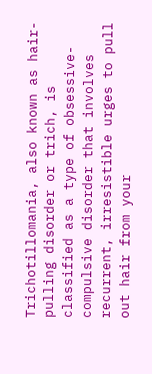Trichotillomania, also known as hair-pulling disorder or trich, is classified as a type of obsessive-compulsive disorder that involves recurrent, irresistible urges to pull out hair from your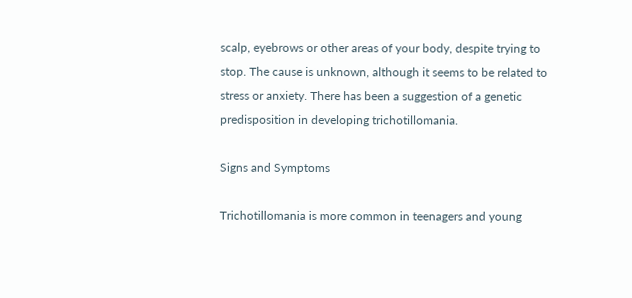scalp, eyebrows or other areas of your body, despite trying to stop. The cause is unknown, although it seems to be related to stress or anxiety. There has been a suggestion of a genetic predisposition in developing trichotillomania.

Signs and Symptoms

Trichotillomania is more common in teenagers and young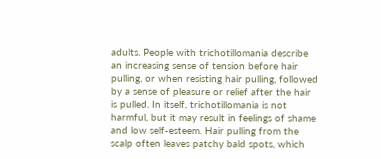adults. People with trichotillomania describe an increasing sense of tension before hair pulling, or when resisting hair pulling, followed by a sense of pleasure or relief after the hair is pulled. In itself, trichotillomania is not harmful, but it may result in feelings of shame and low self-esteem. Hair pulling from the scalp often leaves patchy bald spots, which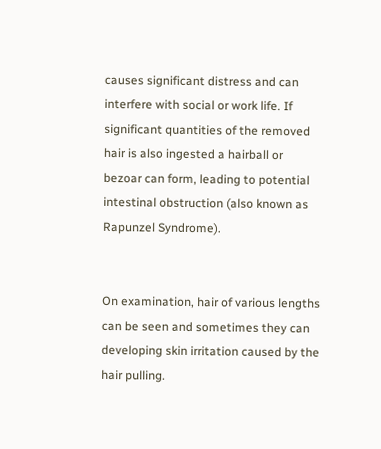causes significant distress and can interfere with social or work life. If significant quantities of the removed hair is also ingested a hairball or bezoar can form, leading to potential intestinal obstruction (also known as Rapunzel Syndrome).


On examination, hair of various lengths can be seen and sometimes they can developing skin irritation caused by the hair pulling.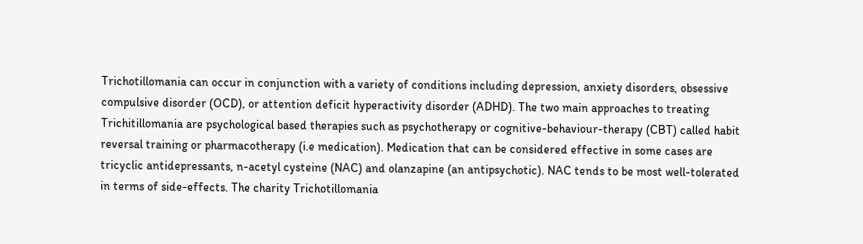Trichotillomania can occur in conjunction with a variety of conditions including depression, anxiety disorders, obsessive compulsive disorder (OCD), or attention deficit hyperactivity disorder (ADHD). The two main approaches to treating Trichitillomania are psychological based therapies such as psychotherapy or cognitive-behaviour-therapy (CBT) called habit reversal training or pharmacotherapy (i.e medication). Medication that can be considered effective in some cases are tricyclic antidepressants, n-acetyl cysteine (NAC) and olanzapine (an antipsychotic). NAC tends to be most well-tolerated in terms of side-effects. The charity Trichotillomania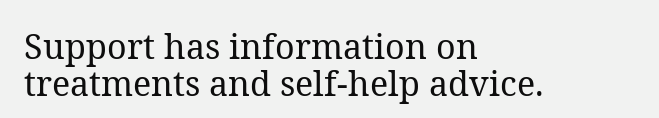Support has information on treatments and self-help advice.